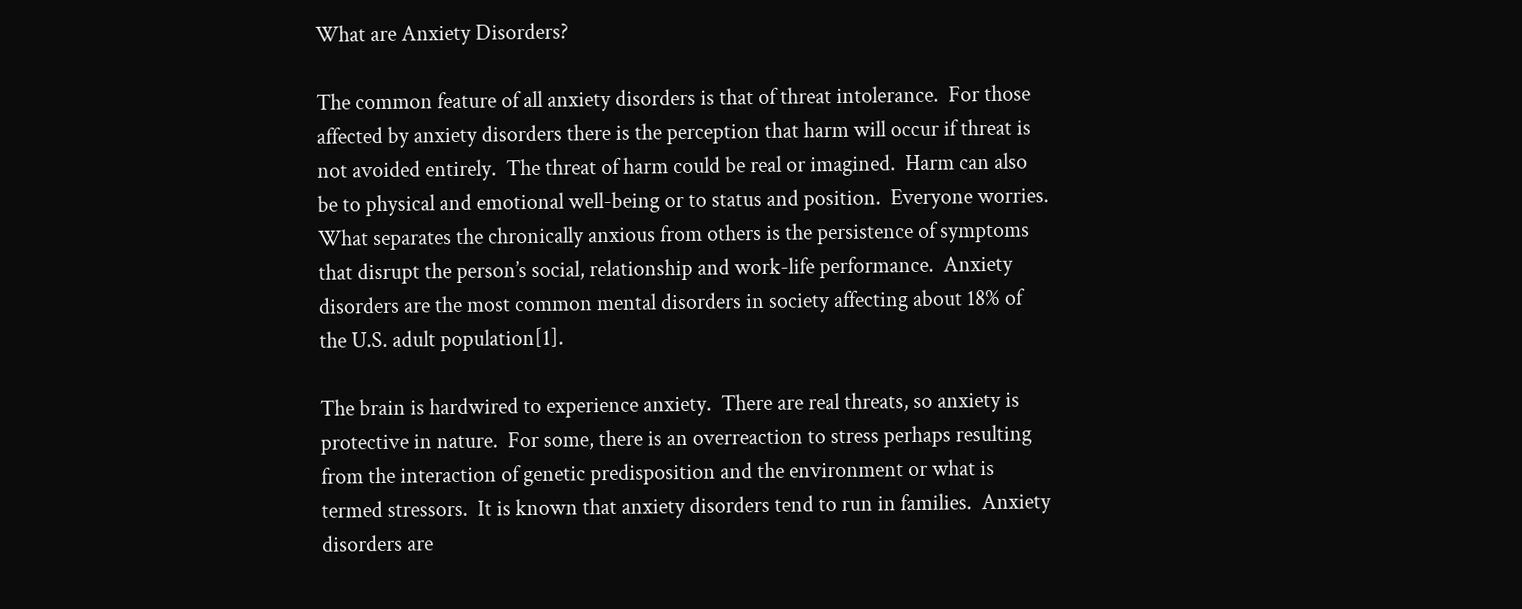What are Anxiety Disorders?

The common feature of all anxiety disorders is that of threat intolerance.  For those affected by anxiety disorders there is the perception that harm will occur if threat is not avoided entirely.  The threat of harm could be real or imagined.  Harm can also be to physical and emotional well-being or to status and position.  Everyone worries.  What separates the chronically anxious from others is the persistence of symptoms that disrupt the person’s social, relationship and work-life performance.  Anxiety disorders are the most common mental disorders in society affecting about 18% of the U.S. adult population[1].

The brain is hardwired to experience anxiety.  There are real threats, so anxiety is protective in nature.  For some, there is an overreaction to stress perhaps resulting from the interaction of genetic predisposition and the environment or what is termed stressors.  It is known that anxiety disorders tend to run in families.  Anxiety disorders are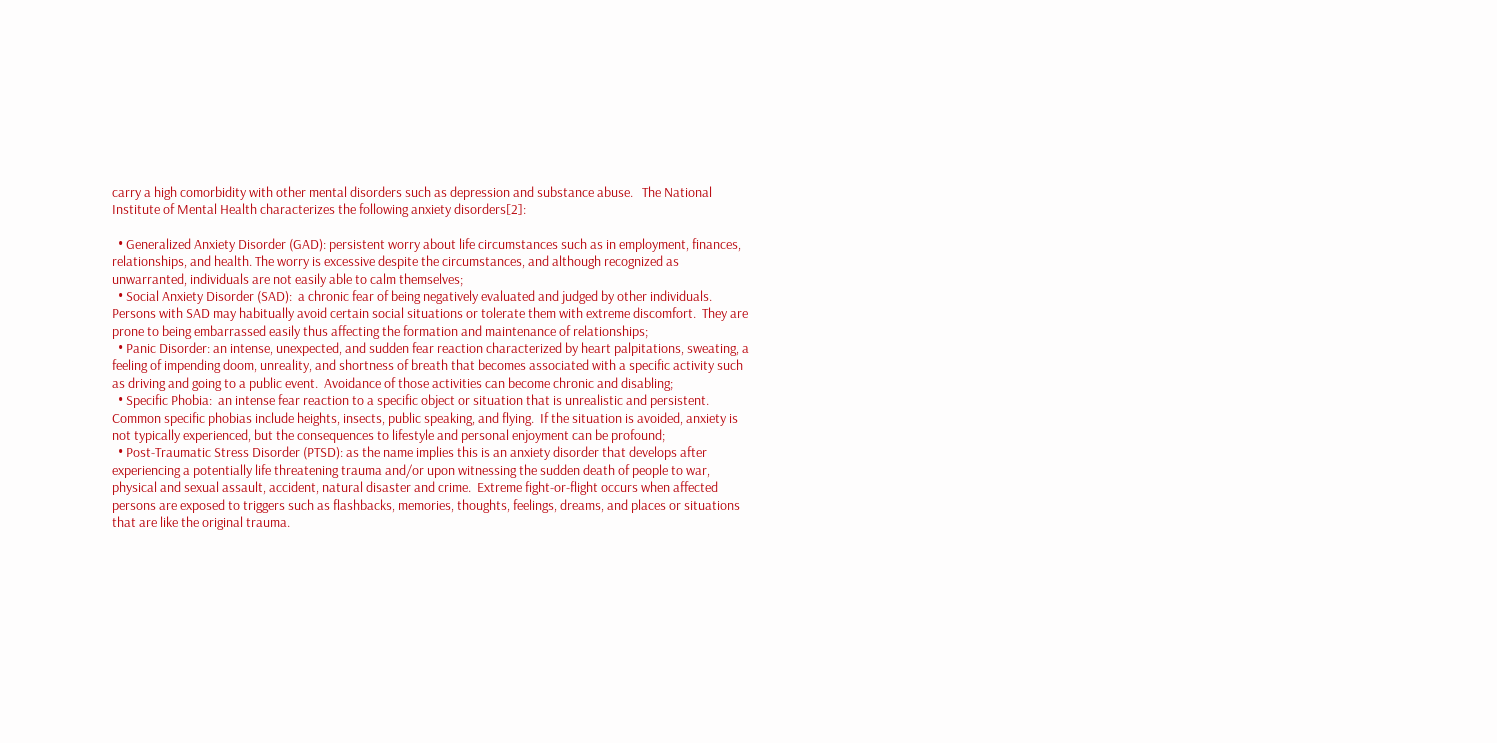carry a high comorbidity with other mental disorders such as depression and substance abuse.   The National Institute of Mental Health characterizes the following anxiety disorders[2]:

  • Generalized Anxiety Disorder (GAD): persistent worry about life circumstances such as in employment, finances, relationships, and health. The worry is excessive despite the circumstances, and although recognized as unwarranted, individuals are not easily able to calm themselves;
  • Social Anxiety Disorder (SAD):  a chronic fear of being negatively evaluated and judged by other individuals.  Persons with SAD may habitually avoid certain social situations or tolerate them with extreme discomfort.  They are prone to being embarrassed easily thus affecting the formation and maintenance of relationships;
  • Panic Disorder: an intense, unexpected, and sudden fear reaction characterized by heart palpitations, sweating, a feeling of impending doom, unreality, and shortness of breath that becomes associated with a specific activity such as driving and going to a public event.  Avoidance of those activities can become chronic and disabling;
  • Specific Phobia:  an intense fear reaction to a specific object or situation that is unrealistic and persistent.  Common specific phobias include heights, insects, public speaking, and flying.  If the situation is avoided, anxiety is not typically experienced, but the consequences to lifestyle and personal enjoyment can be profound;
  • Post-Traumatic Stress Disorder (PTSD): as the name implies this is an anxiety disorder that develops after experiencing a potentially life threatening trauma and/or upon witnessing the sudden death of people to war, physical and sexual assault, accident, natural disaster and crime.  Extreme fight-or-flight occurs when affected persons are exposed to triggers such as flashbacks, memories, thoughts, feelings, dreams, and places or situations that are like the original trauma.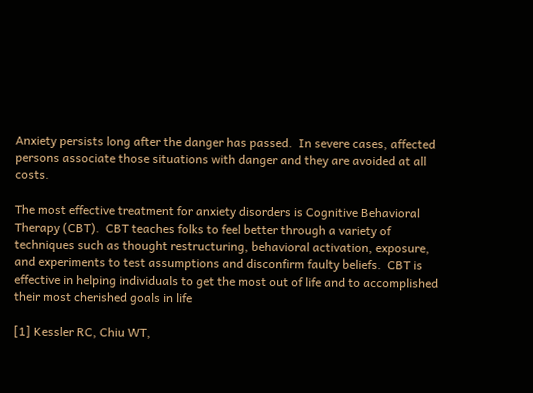Anxiety persists long after the danger has passed.  In severe cases, affected persons associate those situations with danger and they are avoided at all costs.

The most effective treatment for anxiety disorders is Cognitive Behavioral Therapy (CBT).  CBT teaches folks to feel better through a variety of techniques such as thought restructuring, behavioral activation, exposure, and experiments to test assumptions and disconfirm faulty beliefs.  CBT is effective in helping individuals to get the most out of life and to accomplished their most cherished goals in life

[1] Kessler RC, Chiu WT,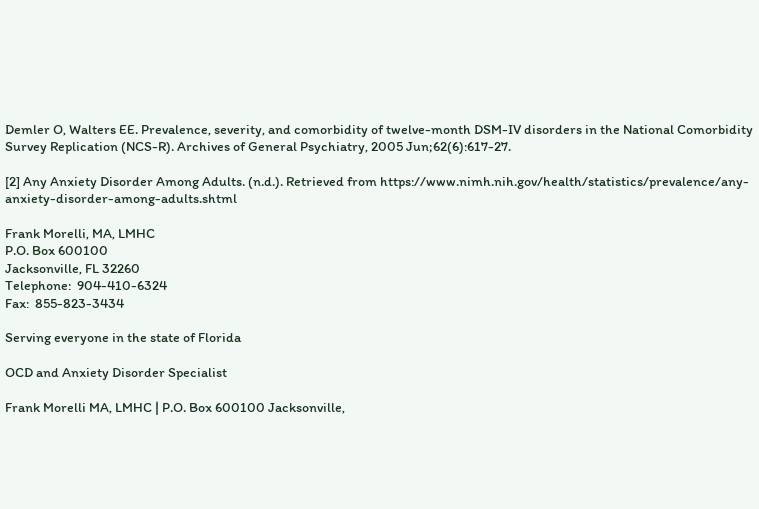Demler O, Walters EE. Prevalence, severity, and comorbidity of twelve-month DSM-IV disorders in the National Comorbidity Survey Replication (NCS-R). Archives of General Psychiatry, 2005 Jun;62(6):617-27.

[2] Any Anxiety Disorder Among Adults. (n.d.). Retrieved from https://www.nimh.nih.gov/health/statistics/prevalence/any-anxiety-disorder-among-adults.shtml

Frank Morelli, MA, LMHC
P.O. Box 600100
Jacksonville, FL 32260
Telephone:  904-410-6324
Fax:  855-823-3434

Serving everyone in the state of Florida

OCD and Anxiety Disorder Specialist

Frank Morelli MA, LMHC | P.O. Box 600100 Jacksonville,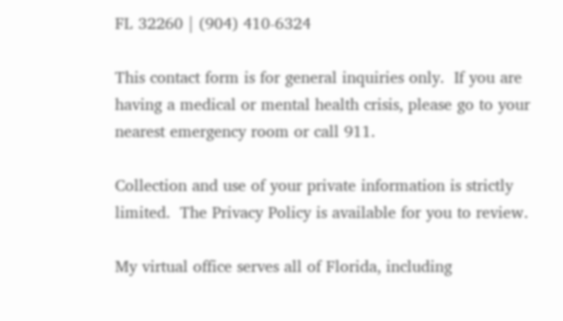FL 32260 | (904) 410-6324

This contact form is for general inquiries only.  If you are having a medical or mental health crisis, please go to your nearest emergency room or call 911.

Collection and use of your private information is strictly limited.  The Privacy Policy is available for you to review.

My virtual office serves all of Florida, including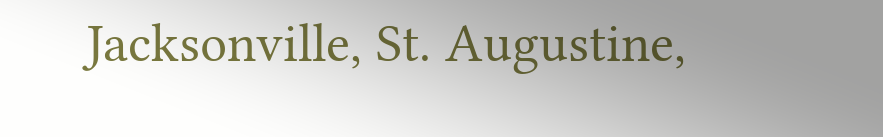Jacksonville, St. Augustine,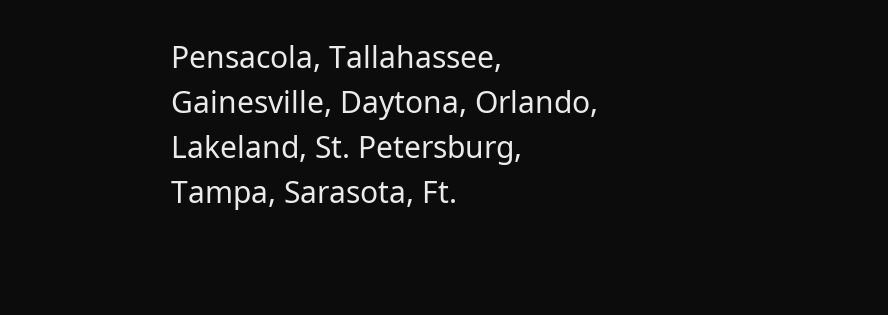Pensacola, Tallahassee, Gainesville, Daytona, Orlando, Lakeland, St. Petersburg, Tampa, Sarasota, Ft.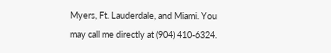Myers, Ft. Lauderdale, and Miami. You may call me directly at (904) 410-6324.